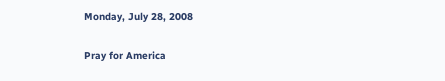Monday, July 28, 2008

Pray for America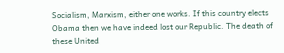Socialism, Marxism, either one works. If this country elects Obama then we have indeed lost our Republic. The death of these United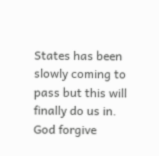States has been slowly coming to pass but this will finally do us in. God forgive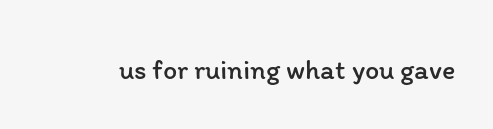us for ruining what you gave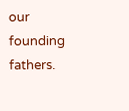our founding fathers.